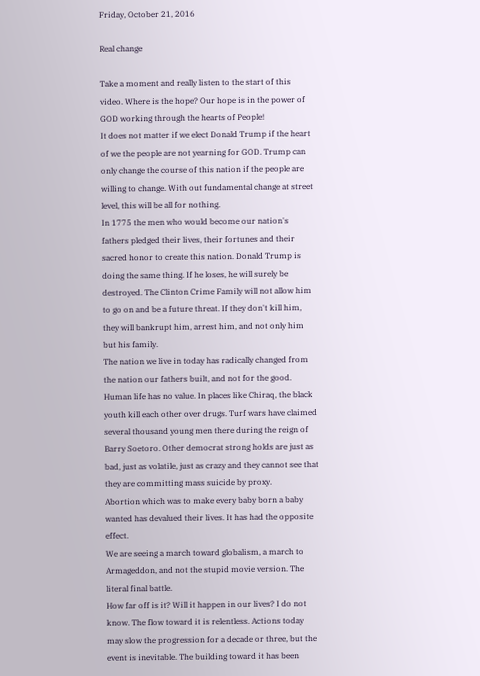Friday, October 21, 2016

Real change

Take a moment and really listen to the start of this video. Where is the hope? Our hope is in the power of GOD working through the hearts of People!
It does not matter if we elect Donald Trump if the heart of we the people are not yearning for GOD. Trump can only change the course of this nation if the people are willing to change. With out fundamental change at street level, this will be all for nothing.
In 1775 the men who would become our nation's fathers pledged their lives, their fortunes and their sacred honor to create this nation. Donald Trump is doing the same thing. If he loses, he will surely be destroyed. The Clinton Crime Family will not allow him to go on and be a future threat. If they don't kill him, they will bankrupt him, arrest him, and not only him but his family.
The nation we live in today has radically changed from the nation our fathers built, and not for the good. Human life has no value. In places like Chiraq, the black youth kill each other over drugs. Turf wars have claimed several thousand young men there during the reign of Barry Soetoro. Other democrat strong holds are just as bad, just as volatile, just as crazy and they cannot see that they are committing mass suicide by proxy.
Abortion which was to make every baby born a baby wanted has devalued their lives. It has had the opposite effect.
We are seeing a march toward globalism, a march to Armageddon, and not the stupid movie version. The literal final battle.
How far off is it? Will it happen in our lives? I do not know. The flow toward it is relentless. Actions today may slow the progression for a decade or three, but the event is inevitable. The building toward it has been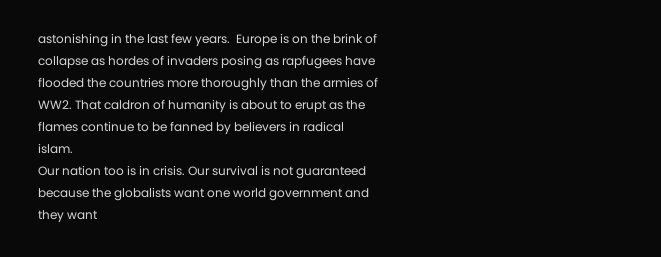astonishing in the last few years.  Europe is on the brink of collapse as hordes of invaders posing as rapfugees have flooded the countries more thoroughly than the armies of WW2. That caldron of humanity is about to erupt as the flames continue to be fanned by believers in radical islam.
Our nation too is in crisis. Our survival is not guaranteed because the globalists want one world government and they want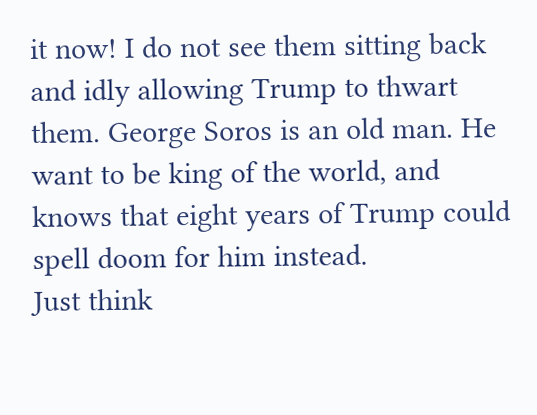it now! I do not see them sitting back and idly allowing Trump to thwart them. George Soros is an old man. He want to be king of the world, and knows that eight years of Trump could spell doom for him instead.
Just think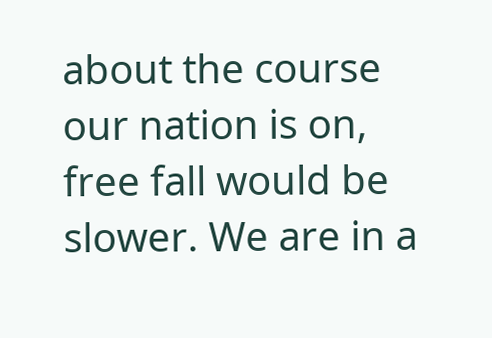about the course our nation is on,  free fall would be slower. We are in a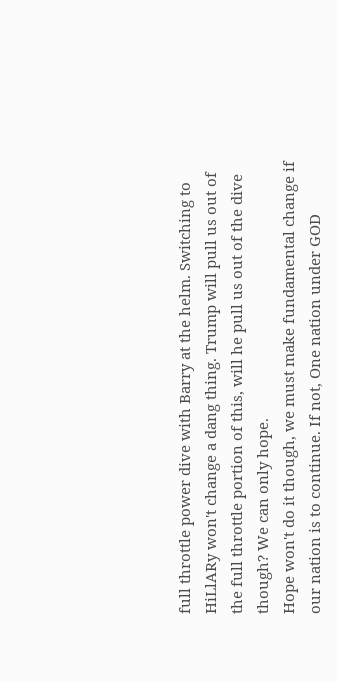full throttle power dive with Barry at the helm. Switching to HiLlARy won't change a dang thing. Trump will pull us out of the full throttle portion of this, will he pull us out of the dive though? We can only hope.
Hope won't do it though, we must make fundamental change if our nation is to continue. If not, One nation under GOD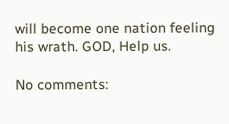will become one nation feeling his wrath. GOD, Help us.

No comments: